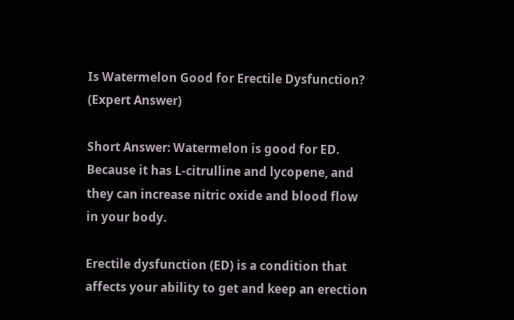Is Watermelon Good for Erectile Dysfunction? (Expert Answer)

Short Answer: Watermelon is good for ED. Because it has L-citrulline and lycopene, and they can increase nitric oxide and blood flow in your body.

Erectile dysfunction (ED) is a condition that affects your ability to get and keep an erection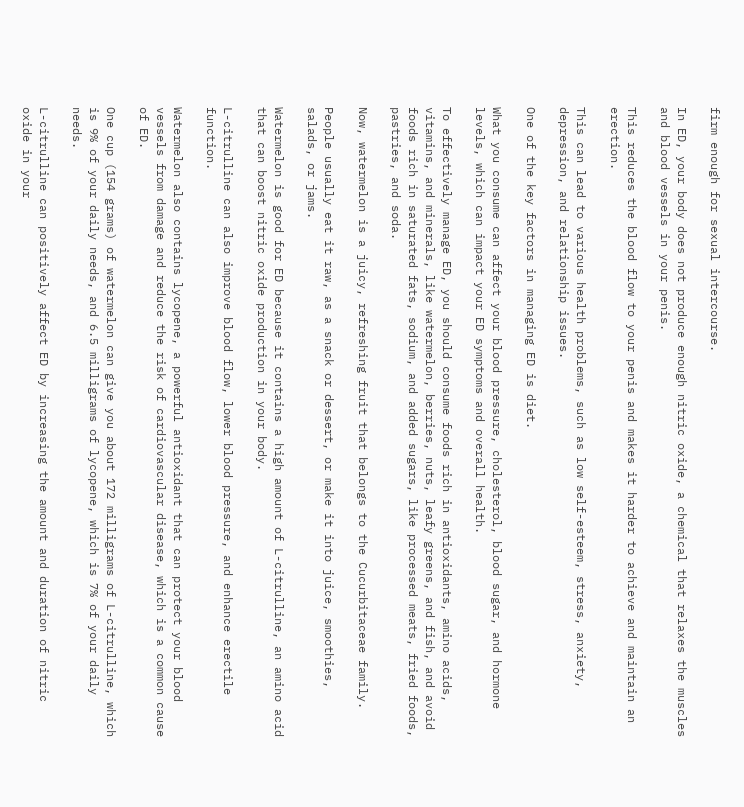firm enough for sexual intercourse.

In ED, your body does not produce enough nitric oxide, a chemical that relaxes the muscles and blood vessels in your penis.

This reduces the blood flow to your penis and makes it harder to achieve and maintain an erection.

This can lead to various health problems, such as low self-esteem, stress, anxiety, depression, and relationship issues.

One of the key factors in managing ED is diet.

What you consume can affect your blood pressure, cholesterol, blood sugar, and hormone levels, which can impact your ED symptoms and overall health.

To effectively manage ED, you should consume foods rich in antioxidants, amino acids, vitamins, and minerals, like watermelon, berries, nuts, leafy greens, and fish, and avoid foods rich in saturated fats, sodium, and added sugars, like processed meats, fried foods, pastries, and soda.

Now, watermelon is a juicy, refreshing fruit that belongs to the Cucurbitaceae family.

People usually eat it raw, as a snack or dessert, or make it into juice, smoothies, salads, or jams.

Watermelon is good for ED because it contains a high amount of L-citrulline, an amino acid that can boost nitric oxide production in your body.

L-citrulline can also improve blood flow, lower blood pressure, and enhance erectile function.

Watermelon also contains lycopene, a powerful antioxidant that can protect your blood vessels from damage and reduce the risk of cardiovascular disease, which is a common cause of ED.

One cup (154 grams) of watermelon can give you about 172 milligrams of L-citrulline, which is 9% of your daily needs, and 6.5 milligrams of lycopene, which is 7% of your daily needs.

L-citrulline can positively affect ED by increasing the amount and duration of nitric oxide in your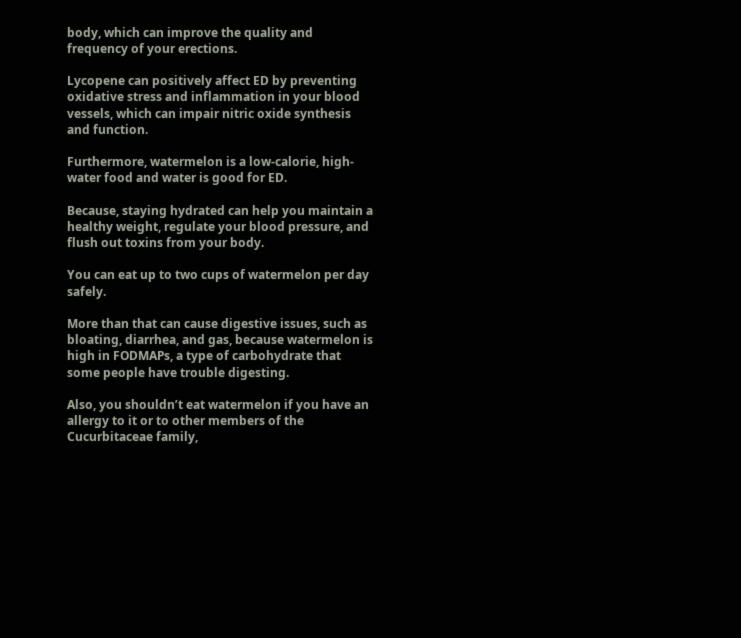body, which can improve the quality and frequency of your erections.

Lycopene can positively affect ED by preventing oxidative stress and inflammation in your blood vessels, which can impair nitric oxide synthesis and function.

Furthermore, watermelon is a low-calorie, high-water food and water is good for ED.

Because, staying hydrated can help you maintain a healthy weight, regulate your blood pressure, and flush out toxins from your body.

You can eat up to two cups of watermelon per day safely.

More than that can cause digestive issues, such as bloating, diarrhea, and gas, because watermelon is high in FODMAPs, a type of carbohydrate that some people have trouble digesting.

Also, you shouldn’t eat watermelon if you have an allergy to it or to other members of the Cucurbitaceae family,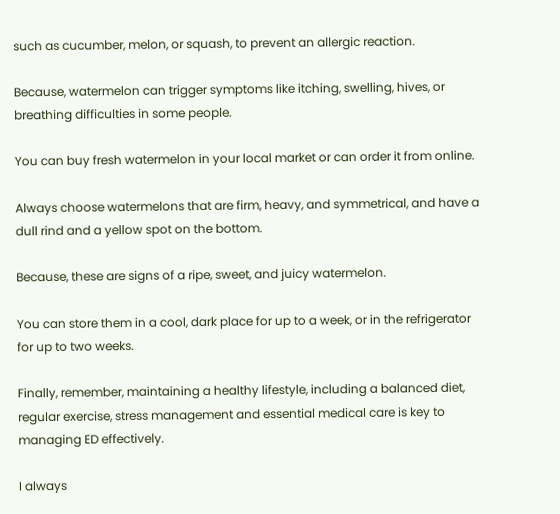such as cucumber, melon, or squash, to prevent an allergic reaction.

Because, watermelon can trigger symptoms like itching, swelling, hives, or breathing difficulties in some people.

You can buy fresh watermelon in your local market or can order it from online.

Always choose watermelons that are firm, heavy, and symmetrical, and have a dull rind and a yellow spot on the bottom.

Because, these are signs of a ripe, sweet, and juicy watermelon.

You can store them in a cool, dark place for up to a week, or in the refrigerator for up to two weeks.

Finally, remember, maintaining a healthy lifestyle, including a balanced diet, regular exercise, stress management and essential medical care is key to managing ED effectively.

I always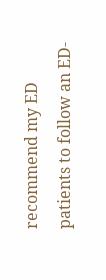recommend my ED patients to follow an ED-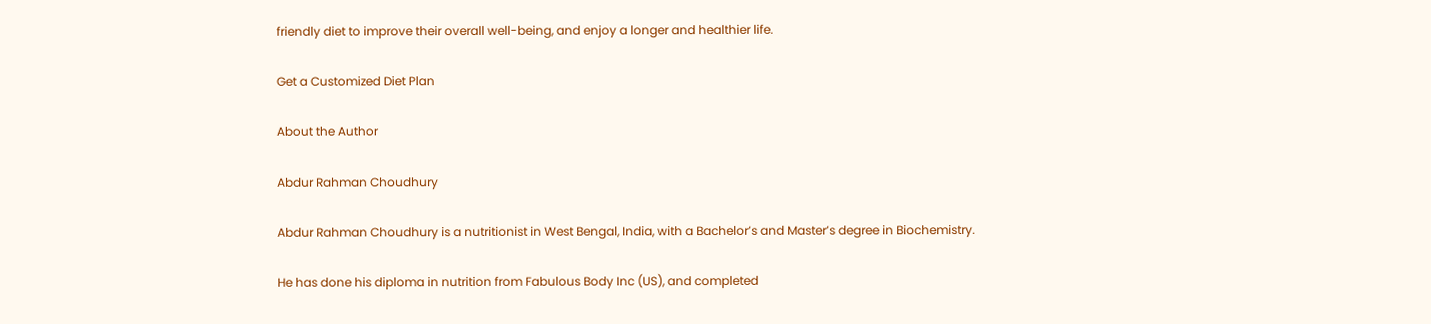friendly diet to improve their overall well-being, and enjoy a longer and healthier life.

Get a Customized Diet Plan

About the Author

Abdur Rahman Choudhury

Abdur Rahman Choudhury is a nutritionist in West Bengal, India, with a Bachelor’s and Master’s degree in Biochemistry.

He has done his diploma in nutrition from Fabulous Body Inc (US), and completed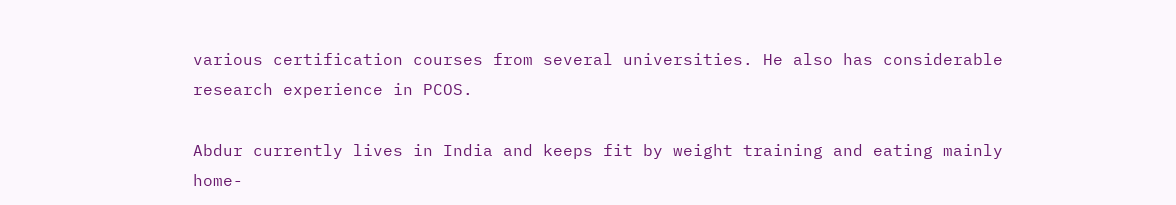various certification courses from several universities. He also has considerable research experience in PCOS.

Abdur currently lives in India and keeps fit by weight training and eating mainly home-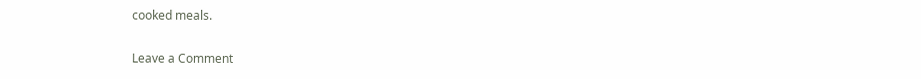cooked meals.

Leave a Comment